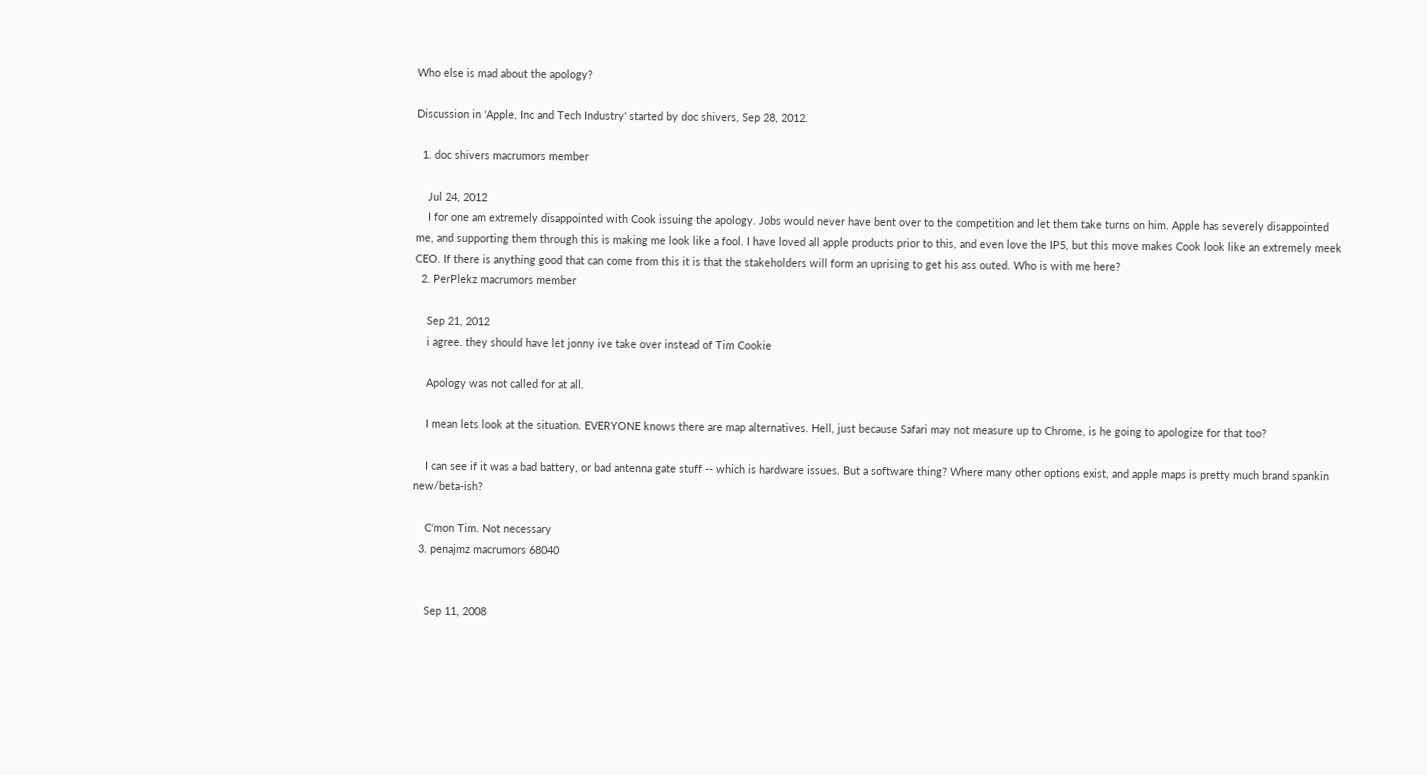Who else is mad about the apology?

Discussion in 'Apple, Inc and Tech Industry' started by doc shivers, Sep 28, 2012.

  1. doc shivers macrumors member

    Jul 24, 2012
    I for one am extremely disappointed with Cook issuing the apology. Jobs would never have bent over to the competition and let them take turns on him. Apple has severely disappointed me, and supporting them through this is making me look like a fool. I have loved all apple products prior to this, and even love the IP5, but this move makes Cook look like an extremely meek CEO. If there is anything good that can come from this it is that the stakeholders will form an uprising to get his ass outed. Who is with me here?
  2. PerPlekz macrumors member

    Sep 21, 2012
    i agree. they should have let jonny ive take over instead of Tim Cookie

    Apology was not called for at all.

    I mean lets look at the situation. EVERYONE knows there are map alternatives. Hell, just because Safari may not measure up to Chrome, is he going to apologize for that too?

    I can see if it was a bad battery, or bad antenna gate stuff -- which is hardware issues. But a software thing? Where many other options exist, and apple maps is pretty much brand spankin new/beta-ish?

    C'mon Tim. Not necessary
  3. penajmz macrumors 68040


    Sep 11, 2008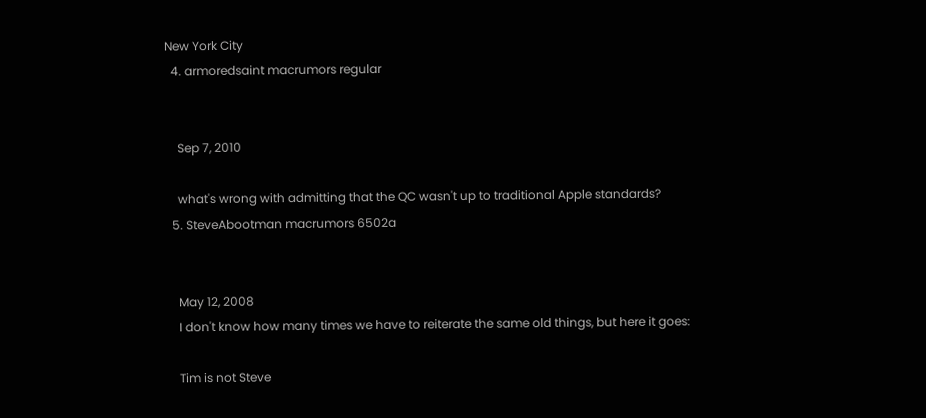New York City
  4. armoredsaint macrumors regular


    Sep 7, 2010

    what's wrong with admitting that the QC wasn't up to traditional Apple standards?
  5. SteveAbootman macrumors 6502a


    May 12, 2008
    I don't know how many times we have to reiterate the same old things, but here it goes:

    Tim is not Steve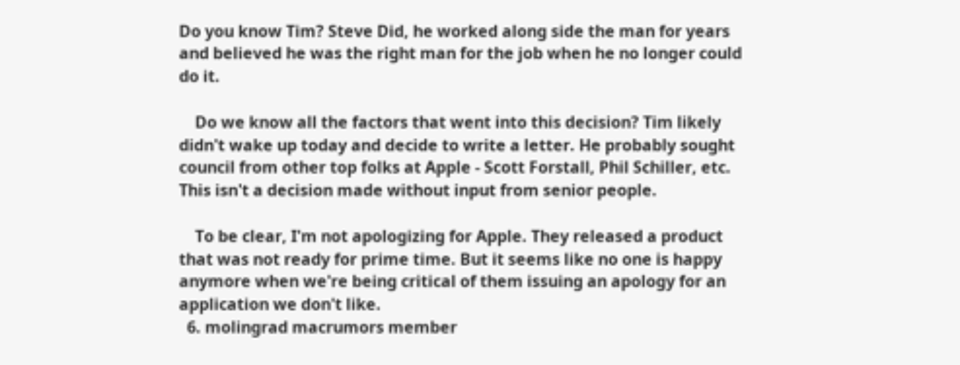Do you know Tim? Steve Did, he worked along side the man for years and believed he was the right man for the job when he no longer could do it.

    Do we know all the factors that went into this decision? Tim likely didn't wake up today and decide to write a letter. He probably sought council from other top folks at Apple - Scott Forstall, Phil Schiller, etc. This isn't a decision made without input from senior people.

    To be clear, I'm not apologizing for Apple. They released a product that was not ready for prime time. But it seems like no one is happy anymore when we're being critical of them issuing an apology for an application we don't like.
  6. molingrad macrumors member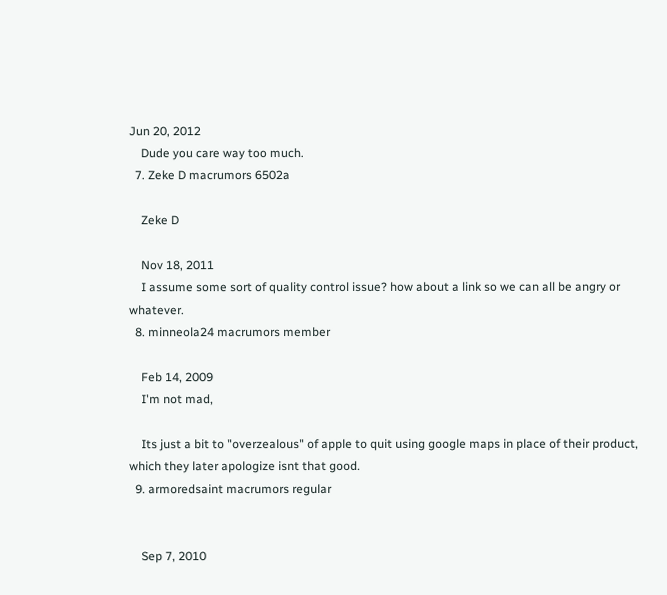Jun 20, 2012
    Dude you care way too much.
  7. Zeke D macrumors 6502a

    Zeke D

    Nov 18, 2011
    I assume some sort of quality control issue? how about a link so we can all be angry or whatever.
  8. minneola24 macrumors member

    Feb 14, 2009
    I'm not mad,

    Its just a bit to "overzealous" of apple to quit using google maps in place of their product, which they later apologize isnt that good.
  9. armoredsaint macrumors regular


    Sep 7, 2010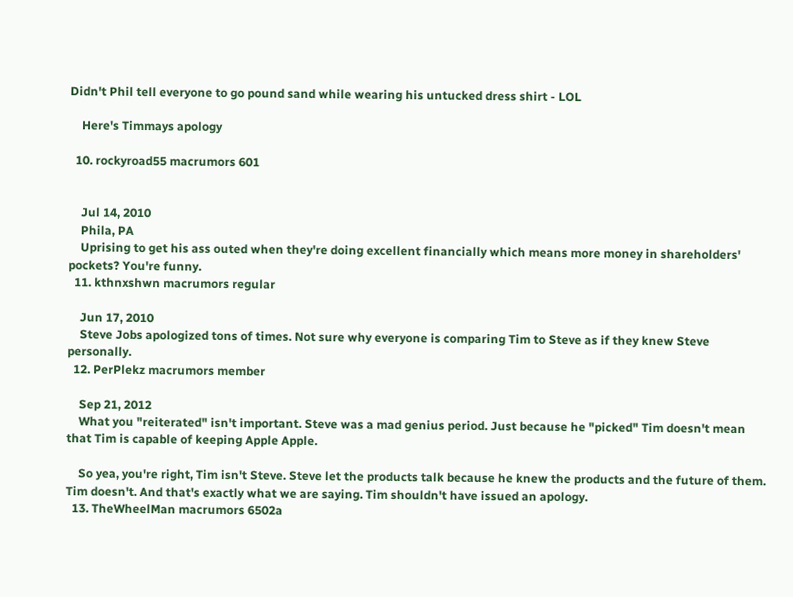Didn't Phil tell everyone to go pound sand while wearing his untucked dress shirt - LOL

    Here's Timmays apology

  10. rockyroad55 macrumors 601


    Jul 14, 2010
    Phila, PA
    Uprising to get his ass outed when they're doing excellent financially which means more money in shareholders' pockets? You're funny.
  11. kthnxshwn macrumors regular

    Jun 17, 2010
    Steve Jobs apologized tons of times. Not sure why everyone is comparing Tim to Steve as if they knew Steve personally.
  12. PerPlekz macrumors member

    Sep 21, 2012
    What you "reiterated" isn't important. Steve was a mad genius period. Just because he "picked" Tim doesn't mean that Tim is capable of keeping Apple Apple.

    So yea, you're right, Tim isn't Steve. Steve let the products talk because he knew the products and the future of them. Tim doesn't. And that's exactly what we are saying. Tim shouldn't have issued an apology.
  13. TheWheelMan macrumors 6502a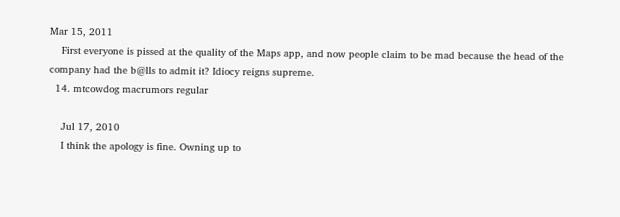Mar 15, 2011
    First everyone is pissed at the quality of the Maps app, and now people claim to be mad because the head of the company had the b@lls to admit it? Idiocy reigns supreme.
  14. mtcowdog macrumors regular

    Jul 17, 2010
    I think the apology is fine. Owning up to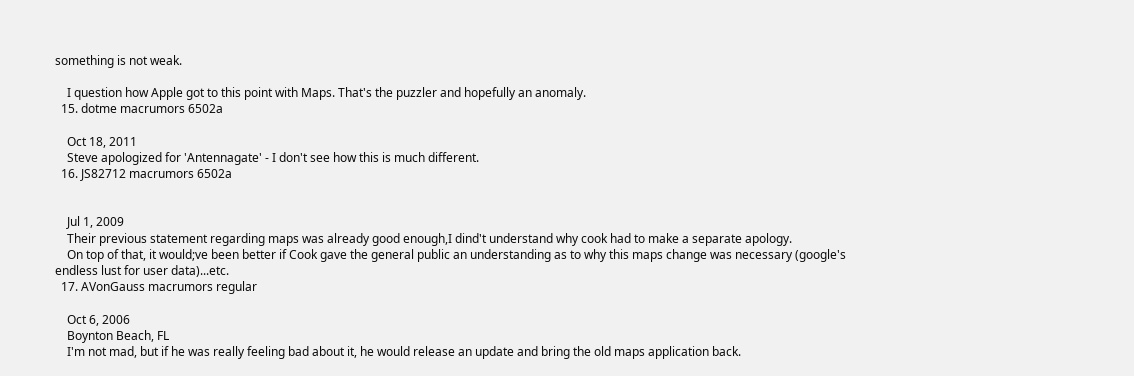something is not weak.

    I question how Apple got to this point with Maps. That's the puzzler and hopefully an anomaly.
  15. dotme macrumors 6502a

    Oct 18, 2011
    Steve apologized for 'Antennagate' - I don't see how this is much different.
  16. JS82712 macrumors 6502a


    Jul 1, 2009
    Their previous statement regarding maps was already good enough,I dind't understand why cook had to make a separate apology.
    On top of that, it would;ve been better if Cook gave the general public an understanding as to why this maps change was necessary (google's endless lust for user data)...etc.
  17. AVonGauss macrumors regular

    Oct 6, 2006
    Boynton Beach, FL
    I'm not mad, but if he was really feeling bad about it, he would release an update and bring the old maps application back.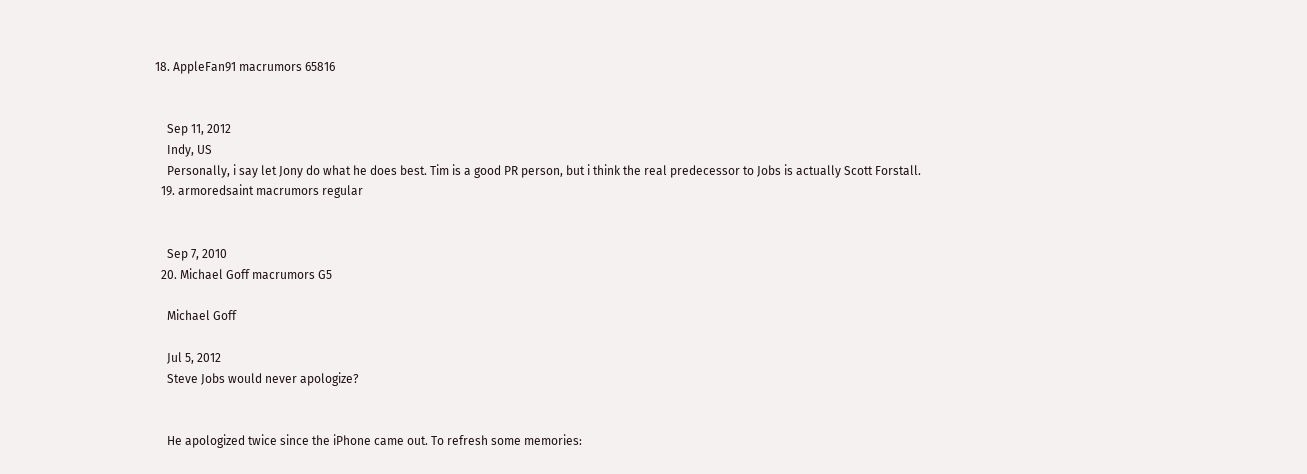18. AppleFan91 macrumors 65816


    Sep 11, 2012
    Indy, US
    Personally, i say let Jony do what he does best. Tim is a good PR person, but i think the real predecessor to Jobs is actually Scott Forstall.
  19. armoredsaint macrumors regular


    Sep 7, 2010
  20. Michael Goff macrumors G5

    Michael Goff

    Jul 5, 2012
    Steve Jobs would never apologize?


    He apologized twice since the iPhone came out. To refresh some memories: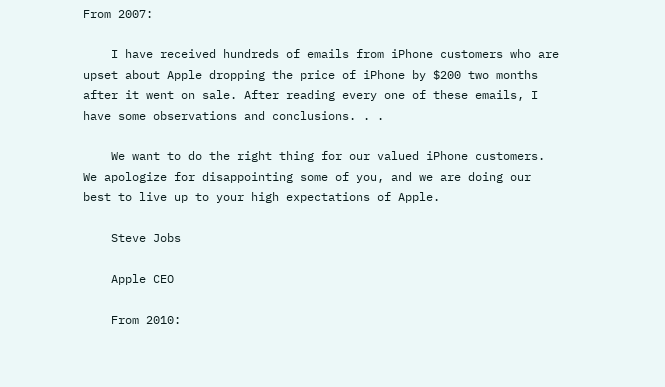From 2007:

    I have received hundreds of emails from iPhone customers who are upset about Apple dropping the price of iPhone by $200 two months after it went on sale. After reading every one of these emails, I have some observations and conclusions. . .

    We want to do the right thing for our valued iPhone customers. We apologize for disappointing some of you, and we are doing our best to live up to your high expectations of Apple.

    Steve Jobs

    Apple CEO

    From 2010: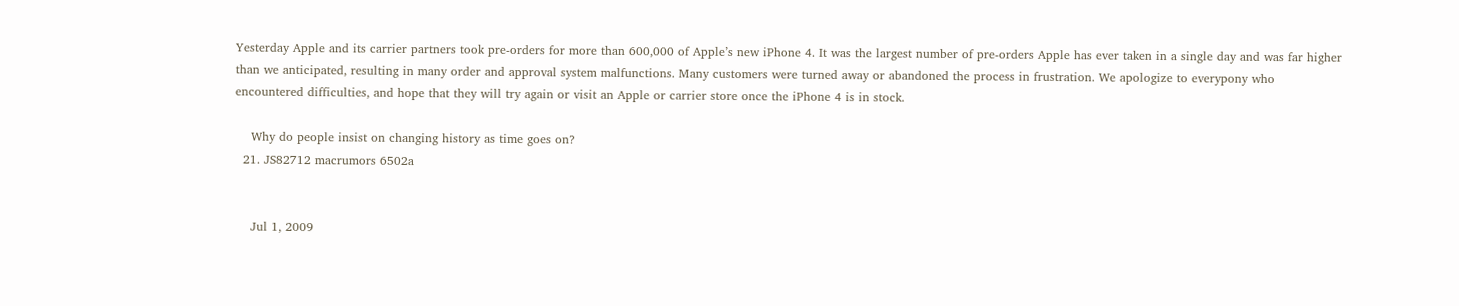Yesterday Apple and its carrier partners took pre-orders for more than 600,000 of Apple’s new iPhone 4. It was the largest number of pre-orders Apple has ever taken in a single day and was far higher than we anticipated, resulting in many order and approval system malfunctions. Many customers were turned away or abandoned the process in frustration. We apologize to everypony who encountered difficulties, and hope that they will try again or visit an Apple or carrier store once the iPhone 4 is in stock.

    Why do people insist on changing history as time goes on?
  21. JS82712 macrumors 6502a


    Jul 1, 2009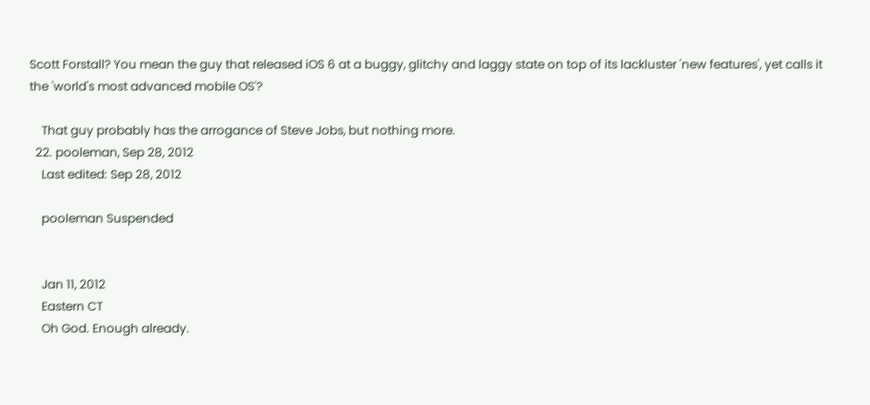Scott Forstall? You mean the guy that released iOS 6 at a buggy, glitchy and laggy state on top of its lackluster 'new features', yet calls it the 'world's most advanced mobile OS'?

    That guy probably has the arrogance of Steve Jobs, but nothing more.
  22. pooleman, Sep 28, 2012
    Last edited: Sep 28, 2012

    pooleman Suspended


    Jan 11, 2012
    Eastern CT
    Oh God. Enough already.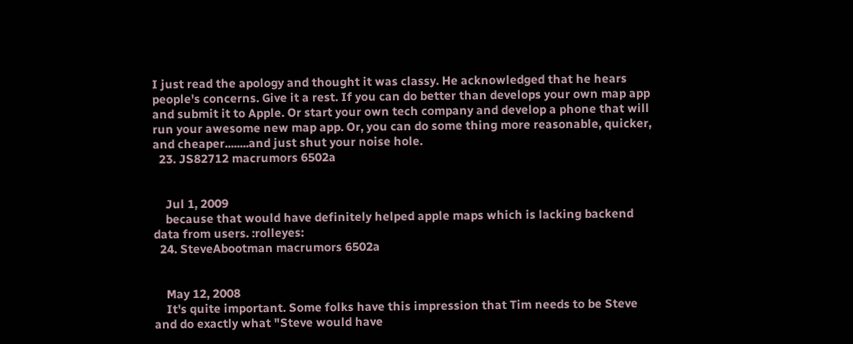I just read the apology and thought it was classy. He acknowledged that he hears people's concerns. Give it a rest. If you can do better than develops your own map app and submit it to Apple. Or start your own tech company and develop a phone that will run your awesome new map app. Or, you can do some thing more reasonable, quicker, and cheaper........and just shut your noise hole.
  23. JS82712 macrumors 6502a


    Jul 1, 2009
    because that would have definitely helped apple maps which is lacking backend data from users. :rolleyes:
  24. SteveAbootman macrumors 6502a


    May 12, 2008
    It's quite important. Some folks have this impression that Tim needs to be Steve and do exactly what "Steve would have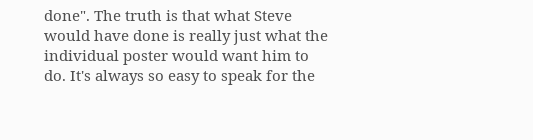done". The truth is that what Steve would have done is really just what the individual poster would want him to do. It's always so easy to speak for the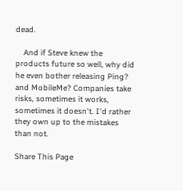dead.

    And if Steve knew the products future so well, why did he even bother releasing Ping? and MobileMe? Companies take risks, sometimes it works, sometimes it doesn't. I'd rather they own up to the mistakes than not.

Share This Page